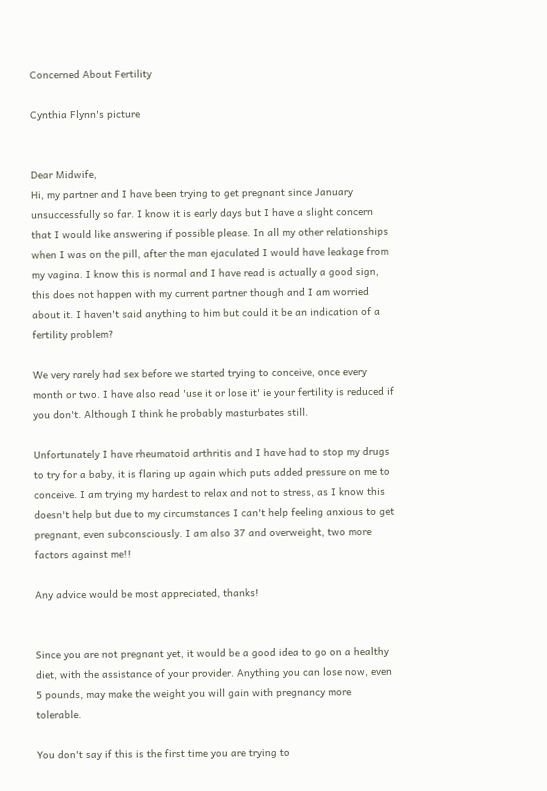Concerned About Fertility

Cynthia Flynn's picture


Dear Midwife,
Hi, my partner and I have been trying to get pregnant since January unsuccessfully so far. I know it is early days but I have a slight concern that I would like answering if possible please. In all my other relationships when I was on the pill, after the man ejaculated I would have leakage from my vagina. I know this is normal and I have read is actually a good sign, this does not happen with my current partner though and I am worried about it. I haven't said anything to him but could it be an indication of a fertility problem?

We very rarely had sex before we started trying to conceive, once every month or two. I have also read 'use it or lose it' ie your fertility is reduced if you don't. Although I think he probably masturbates still.

Unfortunately I have rheumatoid arthritis and I have had to stop my drugs to try for a baby, it is flaring up again which puts added pressure on me to conceive. I am trying my hardest to relax and not to stress, as I know this doesn't help but due to my circumstances I can't help feeling anxious to get pregnant, even subconsciously. I am also 37 and overweight, two more factors against me!!

Any advice would be most appreciated, thanks!


Since you are not pregnant yet, it would be a good idea to go on a healthy diet, with the assistance of your provider. Anything you can lose now, even 5 pounds, may make the weight you will gain with pregnancy more tolerable.

You don't say if this is the first time you are trying to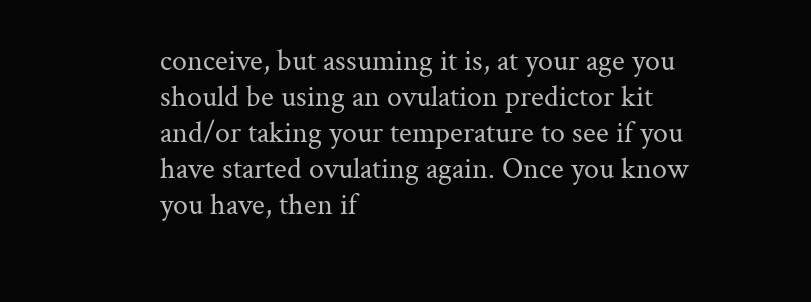conceive, but assuming it is, at your age you should be using an ovulation predictor kit and/or taking your temperature to see if you have started ovulating again. Once you know you have, then if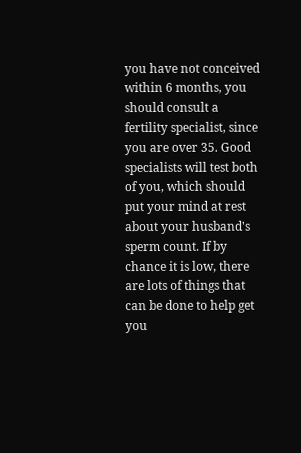you have not conceived within 6 months, you should consult a fertility specialist, since you are over 35. Good specialists will test both of you, which should put your mind at rest about your husband's sperm count. If by chance it is low, there are lots of things that can be done to help get you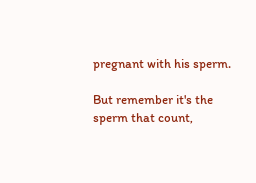pregnant with his sperm.

But remember it's the sperm that count,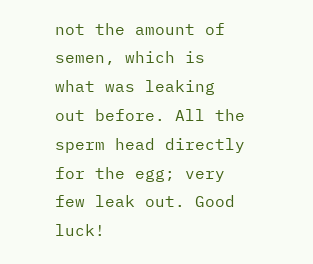not the amount of semen, which is what was leaking out before. All the sperm head directly for the egg; very few leak out. Good luck!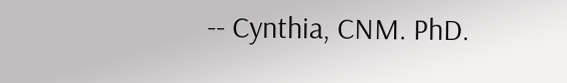-- Cynthia, CNM. PhD.